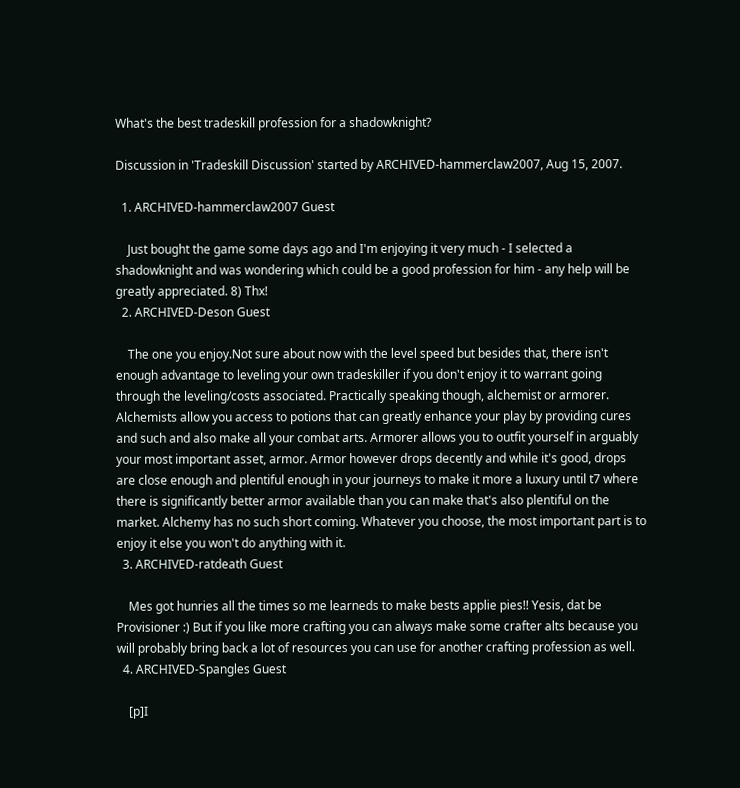What's the best tradeskill profession for a shadowknight?

Discussion in 'Tradeskill Discussion' started by ARCHIVED-hammerclaw2007, Aug 15, 2007.

  1. ARCHIVED-hammerclaw2007 Guest

    Just bought the game some days ago and I'm enjoying it very much - I selected a shadowknight and was wondering which could be a good profession for him - any help will be greatly appreciated. 8) Thx!
  2. ARCHIVED-Deson Guest

    The one you enjoy.Not sure about now with the level speed but besides that, there isn't enough advantage to leveling your own tradeskiller if you don't enjoy it to warrant going through the leveling/costs associated. Practically speaking though, alchemist or armorer. Alchemists allow you access to potions that can greatly enhance your play by providing cures and such and also make all your combat arts. Armorer allows you to outfit yourself in arguably your most important asset, armor. Armor however drops decently and while it's good, drops are close enough and plentiful enough in your journeys to make it more a luxury until t7 where there is significantly better armor available than you can make that's also plentiful on the market. Alchemy has no such short coming. Whatever you choose, the most important part is to enjoy it else you won't do anything with it.
  3. ARCHIVED-ratdeath Guest

    Mes got hunries all the times so me learneds to make bests applie pies!! Yesis, dat be Provisioner :) But if you like more crafting you can always make some crafter alts because you will probably bring back a lot of resources you can use for another crafting profession as well.
  4. ARCHIVED-Spangles Guest

    [p]I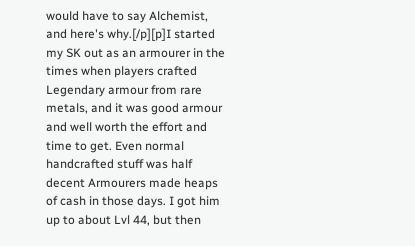would have to say Alchemist, and here's why.[/p][p]I started my SK out as an armourer in the times when players crafted Legendary armour from rare metals, and it was good armour and well worth the effort and time to get. Even normal handcrafted stuff was half decent Armourers made heaps of cash in those days. I got him up to about Lvl 44, but then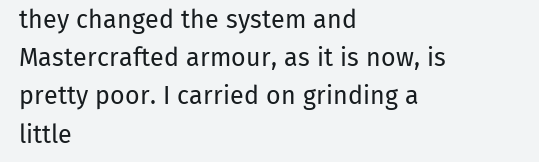they changed the system and Mastercrafted armour, as it is now, is pretty poor. I carried on grinding a little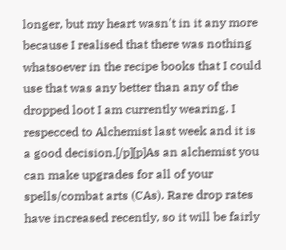longer, but my heart wasn't in it any more because I realised that there was nothing whatsoever in the recipe books that I could use that was any better than any of the dropped loot I am currently wearing. I respecced to Alchemist last week and it is a good decision.[/p][p]As an alchemist you can make upgrades for all of your spells/combat arts (CAs). Rare drop rates have increased recently, so it will be fairly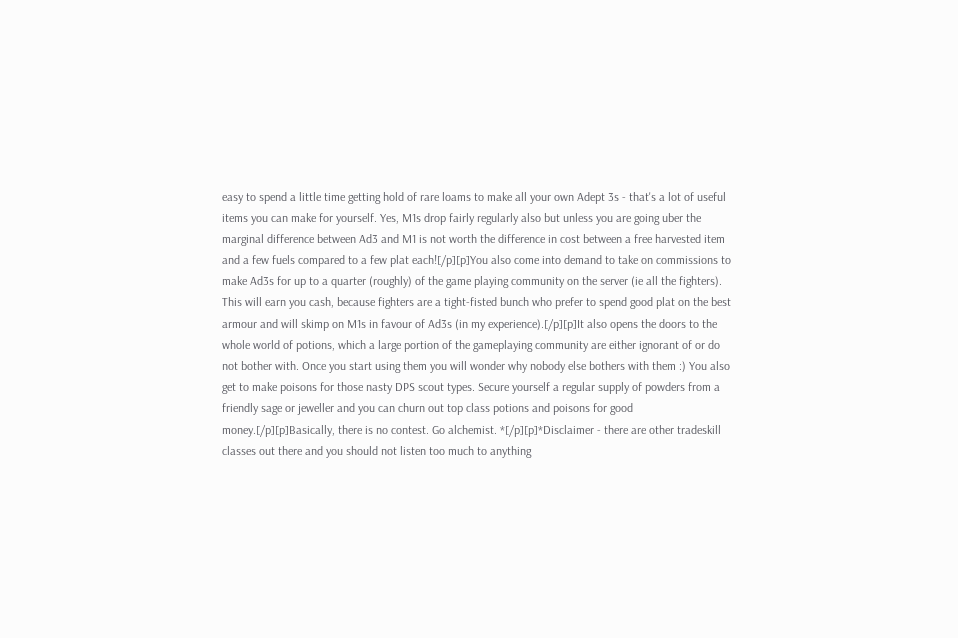easy to spend a little time getting hold of rare loams to make all your own Adept 3s - that's a lot of useful items you can make for yourself. Yes, M1s drop fairly regularly also but unless you are going uber the marginal difference between Ad3 and M1 is not worth the difference in cost between a free harvested item and a few fuels compared to a few plat each![/p][p]You also come into demand to take on commissions to make Ad3s for up to a quarter (roughly) of the game playing community on the server (ie all the fighters). This will earn you cash, because fighters are a tight-fisted bunch who prefer to spend good plat on the best armour and will skimp on M1s in favour of Ad3s (in my experience).[/p][p]It also opens the doors to the whole world of potions, which a large portion of the gameplaying community are either ignorant of or do not bother with. Once you start using them you will wonder why nobody else bothers with them :) You also get to make poisons for those nasty DPS scout types. Secure yourself a regular supply of powders from a friendly sage or jeweller and you can churn out top class potions and poisons for good money.[/p][p]Basically, there is no contest. Go alchemist. *[/p][p]*Disclaimer - there are other tradeskill classes out there and you should not listen too much to anything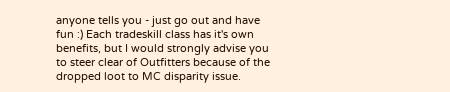anyone tells you - just go out and have fun :) Each tradeskill class has it's own benefits, but I would strongly advise you to steer clear of Outfitters because of the dropped loot to MC disparity issue.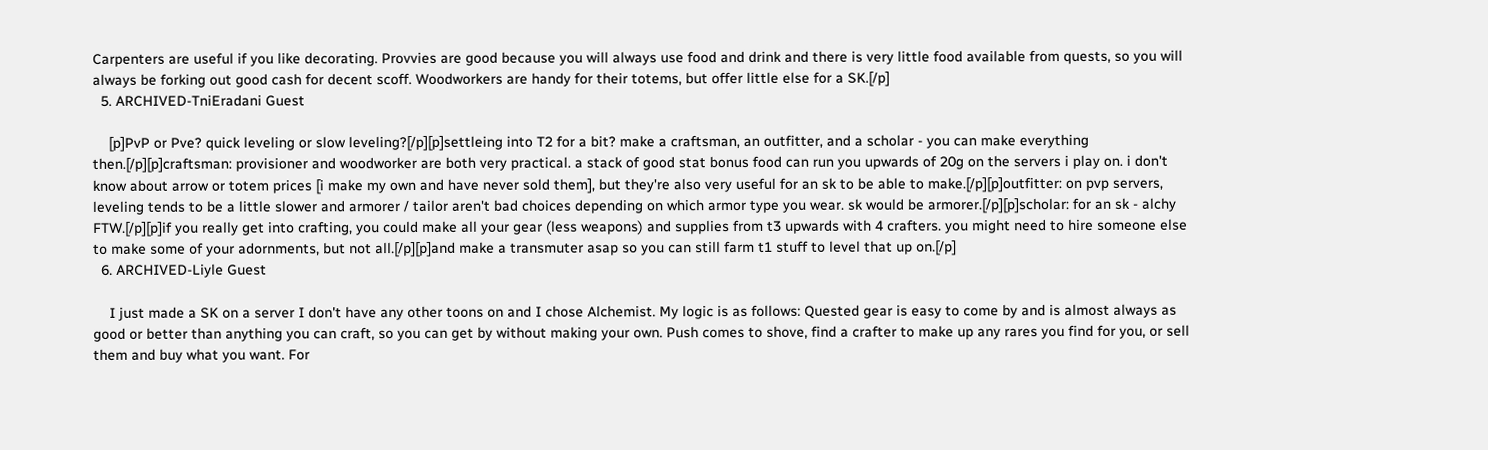Carpenters are useful if you like decorating. Provvies are good because you will always use food and drink and there is very little food available from quests, so you will always be forking out good cash for decent scoff. Woodworkers are handy for their totems, but offer little else for a SK.[/p]
  5. ARCHIVED-TniEradani Guest

    [p]PvP or Pve? quick leveling or slow leveling?[/p][p]settleing into T2 for a bit? make a craftsman, an outfitter, and a scholar - you can make everything then.[/p][p]craftsman: provisioner and woodworker are both very practical. a stack of good stat bonus food can run you upwards of 20g on the servers i play on. i don't know about arrow or totem prices [i make my own and have never sold them], but they're also very useful for an sk to be able to make.[/p][p]outfitter: on pvp servers, leveling tends to be a little slower and armorer / tailor aren't bad choices depending on which armor type you wear. sk would be armorer.[/p][p]scholar: for an sk - alchy FTW.[/p][p]if you really get into crafting, you could make all your gear (less weapons) and supplies from t3 upwards with 4 crafters. you might need to hire someone else to make some of your adornments, but not all.[/p][p]and make a transmuter asap so you can still farm t1 stuff to level that up on.[/p]
  6. ARCHIVED-Liyle Guest

    I just made a SK on a server I don't have any other toons on and I chose Alchemist. My logic is as follows: Quested gear is easy to come by and is almost always as good or better than anything you can craft, so you can get by without making your own. Push comes to shove, find a crafter to make up any rares you find for you, or sell them and buy what you want. For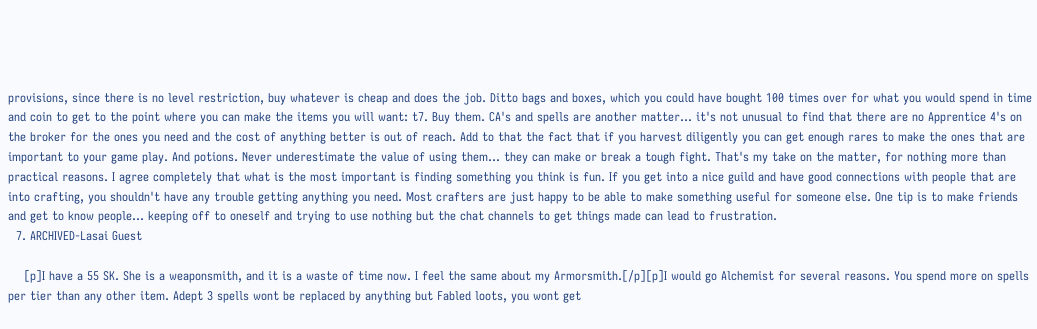provisions, since there is no level restriction, buy whatever is cheap and does the job. Ditto bags and boxes, which you could have bought 100 times over for what you would spend in time and coin to get to the point where you can make the items you will want: t7. Buy them. CA's and spells are another matter... it's not unusual to find that there are no Apprentice 4's on the broker for the ones you need and the cost of anything better is out of reach. Add to that the fact that if you harvest diligently you can get enough rares to make the ones that are important to your game play. And potions. Never underestimate the value of using them... they can make or break a tough fight. That's my take on the matter, for nothing more than practical reasons. I agree completely that what is the most important is finding something you think is fun. If you get into a nice guild and have good connections with people that are into crafting, you shouldn't have any trouble getting anything you need. Most crafters are just happy to be able to make something useful for someone else. One tip is to make friends and get to know people... keeping off to oneself and trying to use nothing but the chat channels to get things made can lead to frustration.
  7. ARCHIVED-Lasai Guest

    [p]I have a 55 SK. She is a weaponsmith, and it is a waste of time now. I feel the same about my Armorsmith.[/p][p]I would go Alchemist for several reasons. You spend more on spells per tier than any other item. Adept 3 spells wont be replaced by anything but Fabled loots, you wont get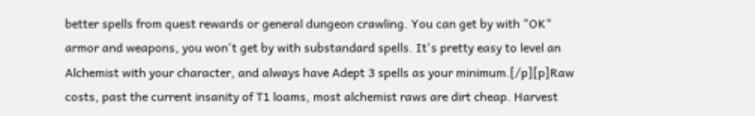better spells from quest rewards or general dungeon crawling. You can get by with "OK" armor and weapons, you won't get by with substandard spells. It's pretty easy to level an Alchemist with your character, and always have Adept 3 spells as your minimum.[/p][p]Raw costs, past the current insanity of T1 loams, most alchemist raws are dirt cheap. Harvest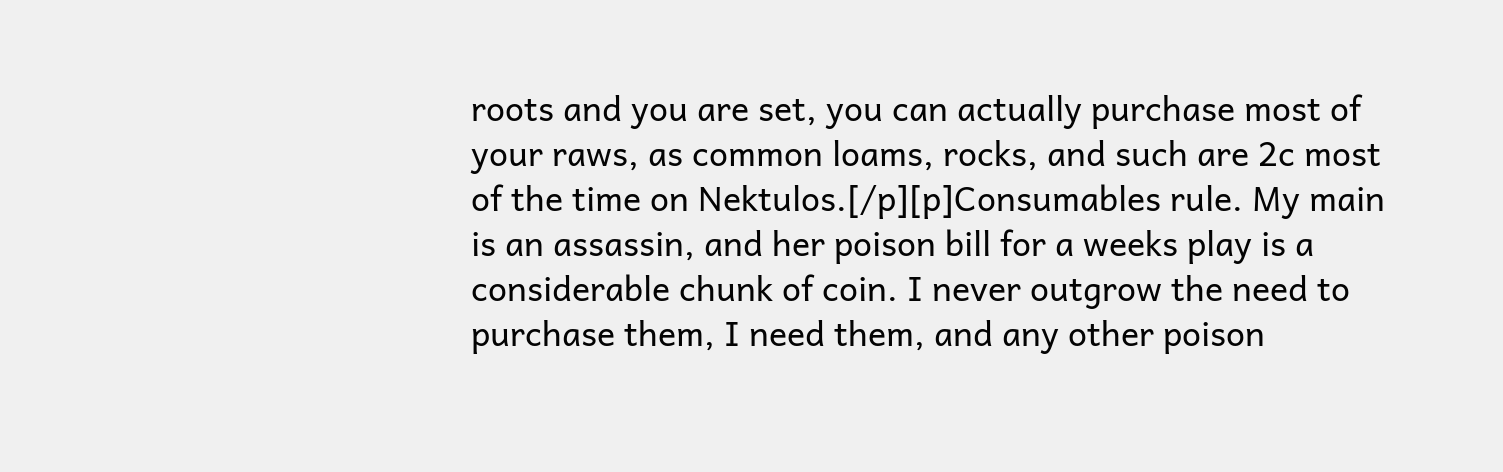roots and you are set, you can actually purchase most of your raws, as common loams, rocks, and such are 2c most of the time on Nektulos.[/p][p]Consumables rule. My main is an assassin, and her poison bill for a weeks play is a considerable chunk of coin. I never outgrow the need to purchase them, I need them, and any other poison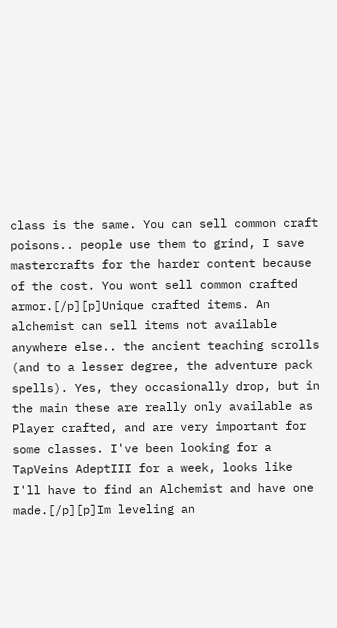class is the same. You can sell common craft poisons.. people use them to grind, I save mastercrafts for the harder content because of the cost. You wont sell common crafted armor.[/p][p]Unique crafted items. An alchemist can sell items not available anywhere else.. the ancient teaching scrolls (and to a lesser degree, the adventure pack spells). Yes, they occasionally drop, but in the main these are really only available as Player crafted, and are very important for some classes. I've been looking for a TapVeins AdeptIII for a week, looks like I'll have to find an Alchemist and have one made.[/p][p]Im leveling an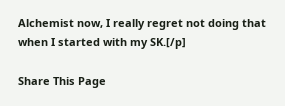Alchemist now, I really regret not doing that when I started with my SK.[/p]

Share This Page